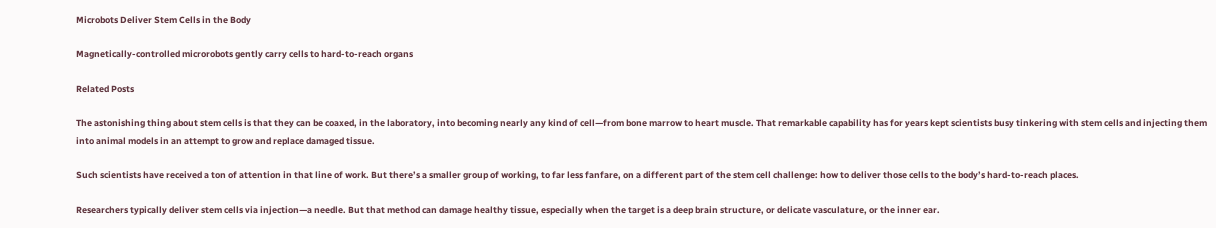Microbots Deliver Stem Cells in the Body

Magnetically-controlled microrobots gently carry cells to hard-to-reach organs

Related Posts

The astonishing thing about stem cells is that they can be coaxed, in the laboratory, into becoming nearly any kind of cell—from bone marrow to heart muscle. That remarkable capability has for years kept scientists busy tinkering with stem cells and injecting them into animal models in an attempt to grow and replace damaged tissue.

Such scientists have received a ton of attention in that line of work. But there’s a smaller group of working, to far less fanfare, on a different part of the stem cell challenge: how to deliver those cells to the body’s hard-to-reach places.

Researchers typically deliver stem cells via injection—a needle. But that method can damage healthy tissue, especially when the target is a deep brain structure, or delicate vasculature, or the inner ear.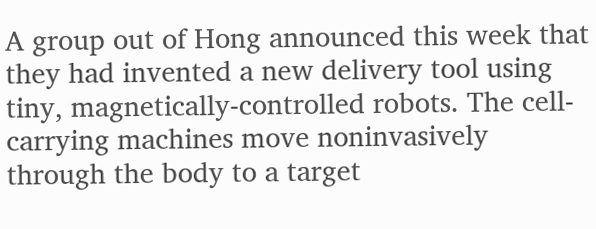A group out of Hong announced this week that they had invented a new delivery tool using tiny, magnetically-controlled robots. The cell-carrying machines move noninvasively through the body to a target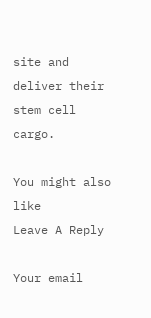site and deliver their stem cell cargo.

You might also like
Leave A Reply

Your email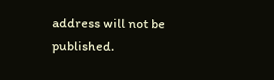address will not be published.